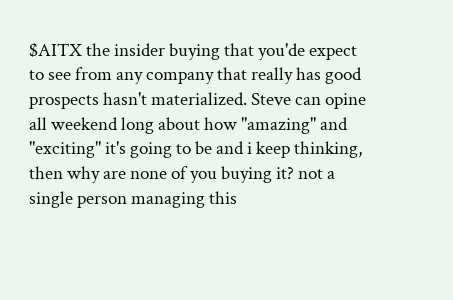$AITX the insider buying that you'de expect to see from any company that really has good prospects hasn't materialized. Steve can opine all weekend long about how "amazing" and "exciting" it's going to be and i keep thinking, then why are none of you buying it? not a single person managing this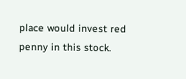place would invest red penny in this stock.